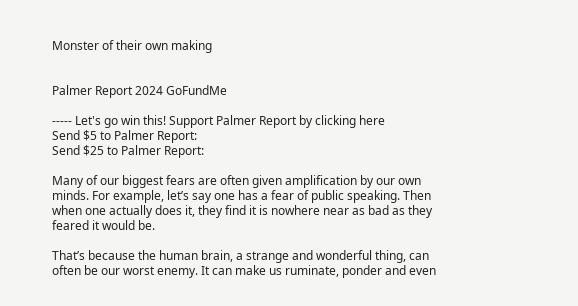Monster of their own making


Palmer Report 2024 GoFundMe

----- Let's go win this! Support Palmer Report by clicking here
Send $5 to Palmer Report:
Send $25 to Palmer Report:

Many of our biggest fears are often given amplification by our own minds. For example, let’s say one has a fear of public speaking. Then when one actually does it, they find it is nowhere near as bad as they feared it would be.

That’s because the human brain, a strange and wonderful thing, can often be our worst enemy. It can make us ruminate, ponder and even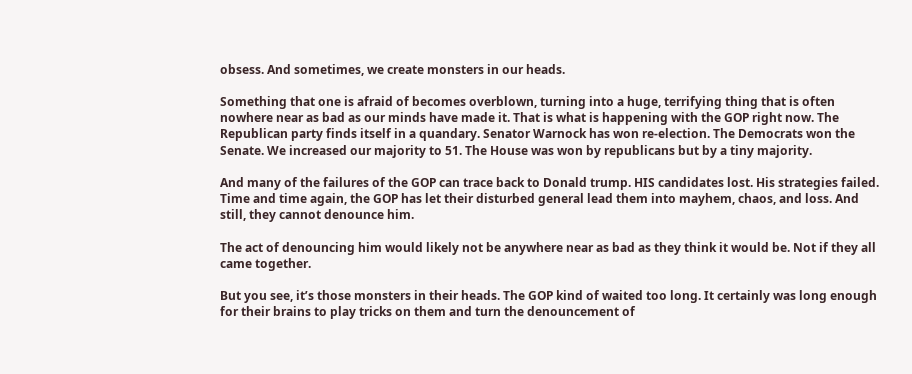obsess. And sometimes, we create monsters in our heads.

Something that one is afraid of becomes overblown, turning into a huge, terrifying thing that is often nowhere near as bad as our minds have made it. That is what is happening with the GOP right now. The Republican party finds itself in a quandary. Senator Warnock has won re-election. The Democrats won the Senate. We increased our majority to 51. The House was won by republicans but by a tiny majority.

And many of the failures of the GOP can trace back to Donald trump. HIS candidates lost. His strategies failed. Time and time again, the GOP has let their disturbed general lead them into mayhem, chaos, and loss. And still, they cannot denounce him.

The act of denouncing him would likely not be anywhere near as bad as they think it would be. Not if they all came together.

But you see, it’s those monsters in their heads. The GOP kind of waited too long. It certainly was long enough for their brains to play tricks on them and turn the denouncement of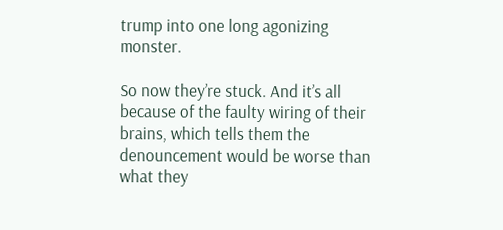trump into one long agonizing monster.

So now they’re stuck. And it’s all because of the faulty wiring of their brains, which tells them the denouncement would be worse than what they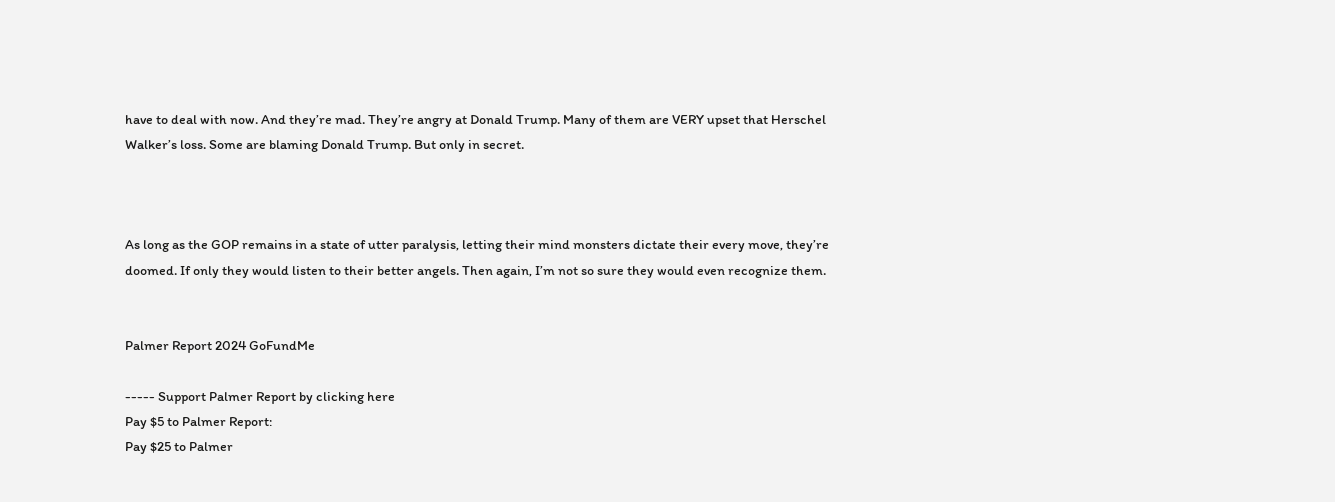have to deal with now. And they’re mad. They’re angry at Donald Trump. Many of them are VERY upset that Herschel Walker’s loss. Some are blaming Donald Trump. But only in secret.



As long as the GOP remains in a state of utter paralysis, letting their mind monsters dictate their every move, they’re doomed. If only they would listen to their better angels. Then again, I’m not so sure they would even recognize them.


Palmer Report 2024 GoFundMe

----- Support Palmer Report by clicking here
Pay $5 to Palmer Report:
Pay $25 to Palmer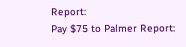Report:
Pay $75 to Palmer Report: